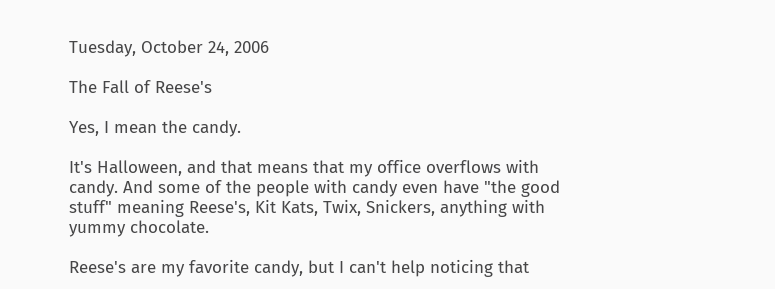Tuesday, October 24, 2006

The Fall of Reese's

Yes, I mean the candy.

It's Halloween, and that means that my office overflows with candy. And some of the people with candy even have "the good stuff" meaning Reese's, Kit Kats, Twix, Snickers, anything with yummy chocolate.

Reese's are my favorite candy, but I can't help noticing that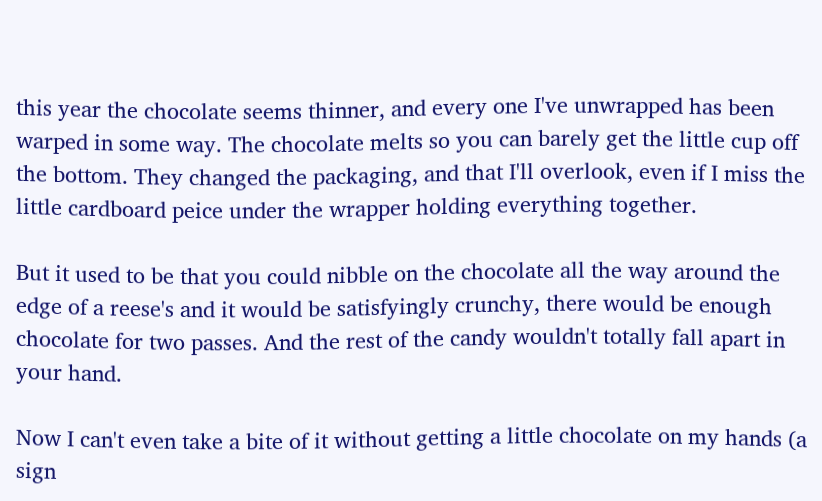this year the chocolate seems thinner, and every one I've unwrapped has been warped in some way. The chocolate melts so you can barely get the little cup off the bottom. They changed the packaging, and that I'll overlook, even if I miss the little cardboard peice under the wrapper holding everything together.

But it used to be that you could nibble on the chocolate all the way around the edge of a reese's and it would be satisfyingly crunchy, there would be enough chocolate for two passes. And the rest of the candy wouldn't totally fall apart in your hand.

Now I can't even take a bite of it without getting a little chocolate on my hands (a sign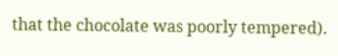that the chocolate was poorly tempered).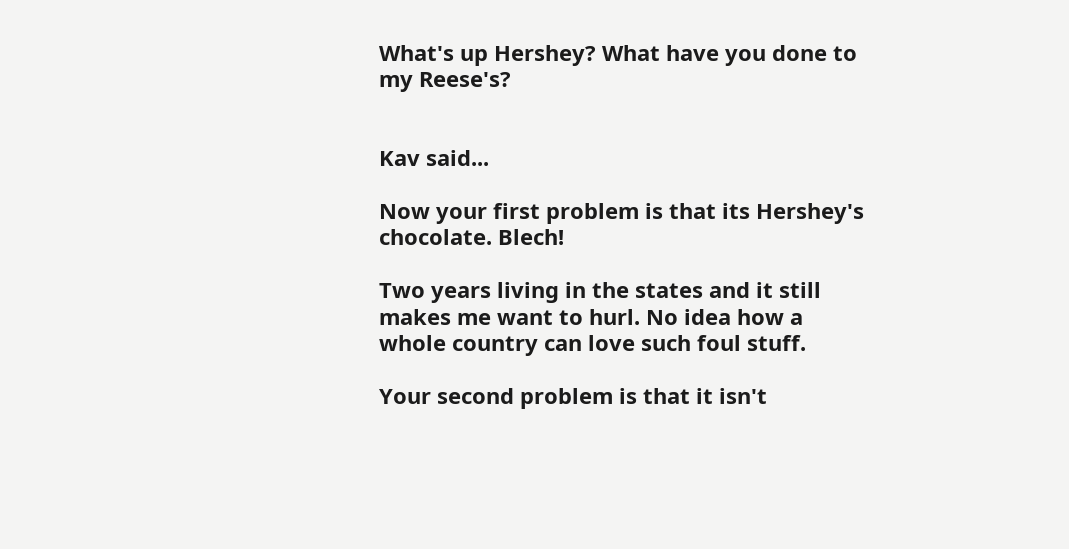What's up Hershey? What have you done to my Reese's?


Kav said...

Now your first problem is that its Hershey's chocolate. Blech!

Two years living in the states and it still makes me want to hurl. No idea how a whole country can love such foul stuff.

Your second problem is that it isn't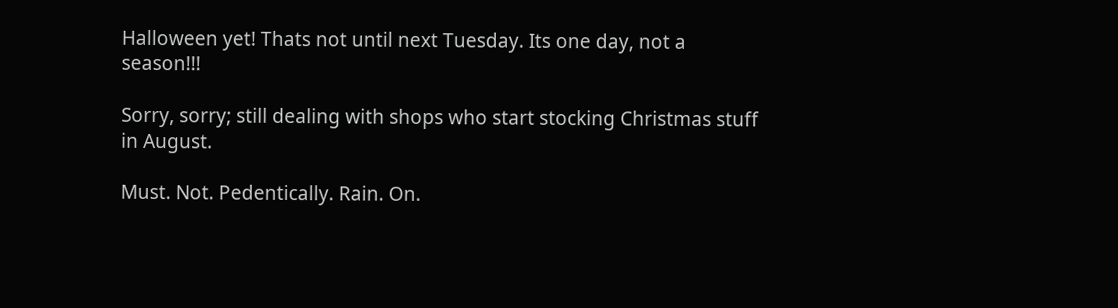Halloween yet! Thats not until next Tuesday. Its one day, not a season!!!

Sorry, sorry; still dealing with shops who start stocking Christmas stuff in August.

Must. Not. Pedentically. Rain. On.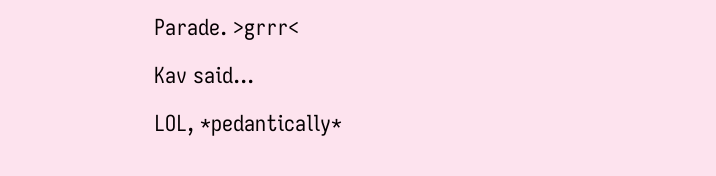Parade. >grrr<

Kav said...

LOL, *pedantically*